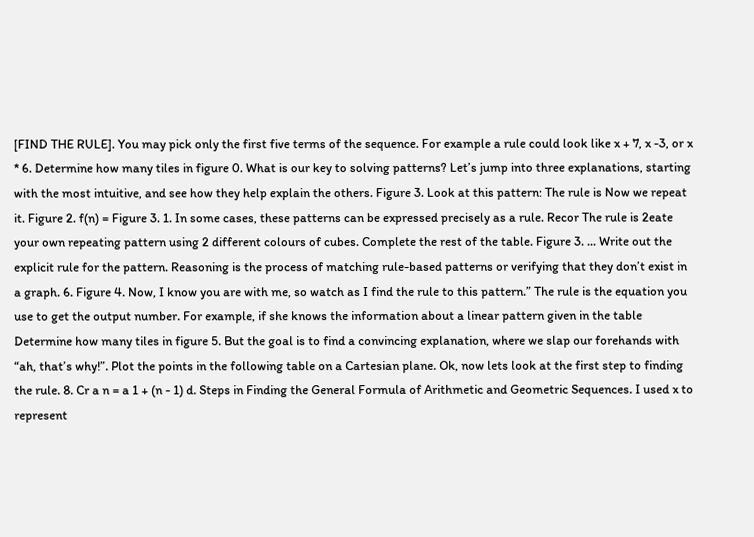[FIND THE RULE]. You may pick only the first five terms of the sequence. For example a rule could look like x + 7, x -3, or x * 6. Determine how many tiles in figure 0. What is our key to solving patterns? Let’s jump into three explanations, starting with the most intuitive, and see how they help explain the others. Figure 3. Look at this pattern: The rule is Now we repeat it. Figure 2. f(n) = Figure 3. 1. In some cases, these patterns can be expressed precisely as a rule. Recor The rule is 2eate your own repeating pattern using 2 different colours of cubes. Complete the rest of the table. Figure 3. ... Write out the explicit rule for the pattern. Reasoning is the process of matching rule-based patterns or verifying that they don’t exist in a graph. 6. Figure 4. Now, I know you are with me, so watch as I find the rule to this pattern.” The rule is the equation you use to get the output number. For example, if she knows the information about a linear pattern given in the table Determine how many tiles in figure 5. But the goal is to find a convincing explanation, where we slap our forehands with “ah, that’s why!”. Plot the points in the following table on a Cartesian plane. Ok, now lets look at the first step to finding the rule. 8. Cr a n = a 1 + (n - 1) d. Steps in Finding the General Formula of Arithmetic and Geometric Sequences. I used x to represent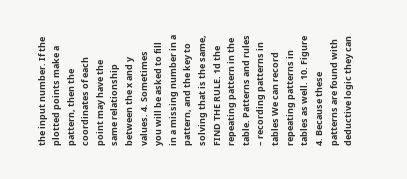the input number. If the plotted points make a pattern, then the coordinates of each point may have the same relationship between the x and y values. 4. Sometimes you will be asked to fill in a missing number in a pattern, and the key to solving that is the same, FIND THE RULE. 1d the repeating pattern in the table. Patterns and rules – recording patterns in tables We can record repeating patterns in tables as well. 10. Figure 4. Because these patterns are found with deductive logic they can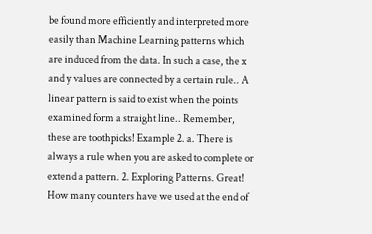be found more efficiently and interpreted more easily than Machine Learning patterns which are induced from the data. In such a case, the x and y values are connected by a certain rule.. A linear pattern is said to exist when the points examined form a straight line.. Remember, these are toothpicks! Example 2. a. There is always a rule when you are asked to complete or extend a pattern. 2. Exploring Patterns. Great! How many counters have we used at the end of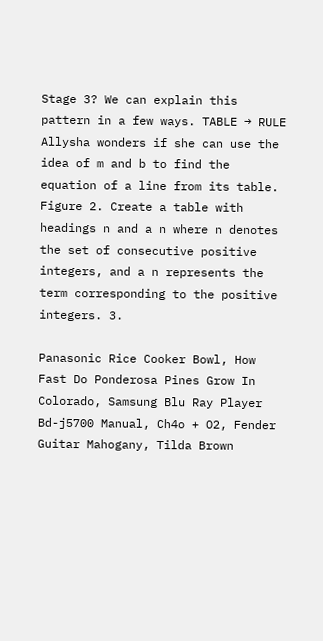Stage 3? We can explain this pattern in a few ways. TABLE → RULE Allysha wonders if she can use the idea of m and b to find the equation of a line from its table. Figure 2. Create a table with headings n and a n where n denotes the set of consecutive positive integers, and a n represents the term corresponding to the positive integers. 3.

Panasonic Rice Cooker Bowl, How Fast Do Ponderosa Pines Grow In Colorado, Samsung Blu Ray Player Bd-j5700 Manual, Ch4o + O2, Fender Guitar Mahogany, Tilda Brown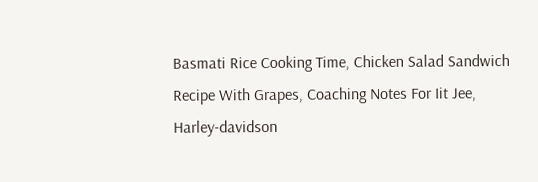Basmati Rice Cooking Time, Chicken Salad Sandwich Recipe With Grapes, Coaching Notes For Iit Jee, Harley-davidson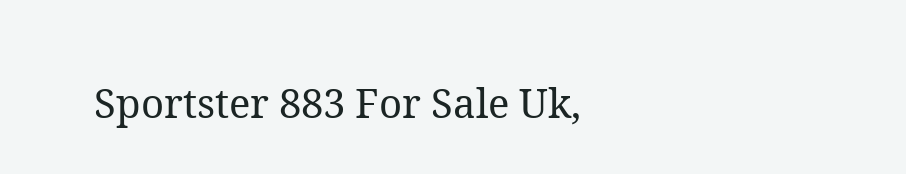Sportster 883 For Sale Uk,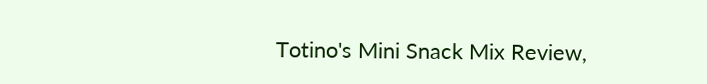Totino's Mini Snack Mix Review,